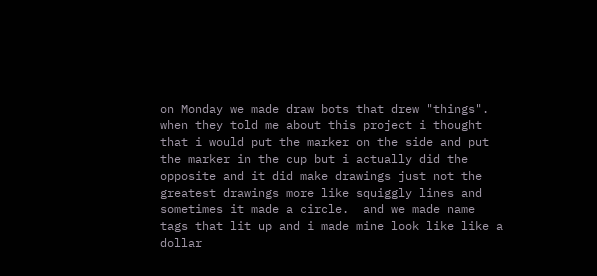on Monday we made draw bots that drew "things".  when they told me about this project i thought that i would put the marker on the side and put the marker in the cup but i actually did the opposite and it did make drawings just not the greatest drawings more like squiggly lines and sometimes it made a circle.  and we made name tags that lit up and i made mine look like like a dollar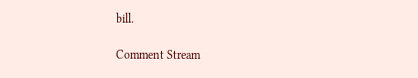bill.

Comment Stream